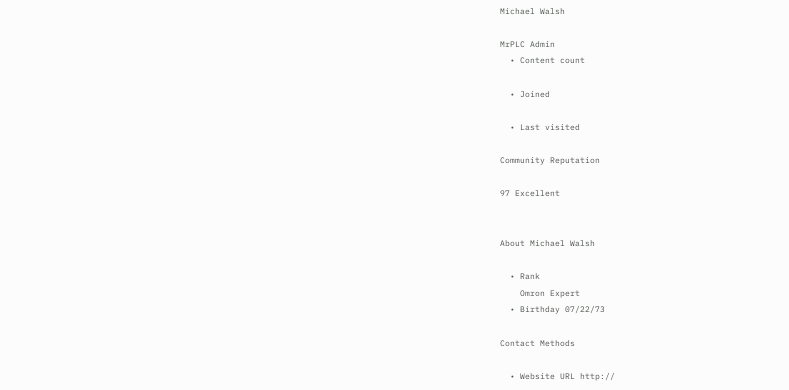Michael Walsh

MrPLC Admin
  • Content count

  • Joined

  • Last visited

Community Reputation

97 Excellent


About Michael Walsh

  • Rank
    Omron Expert
  • Birthday 07/22/73

Contact Methods

  • Website URL http://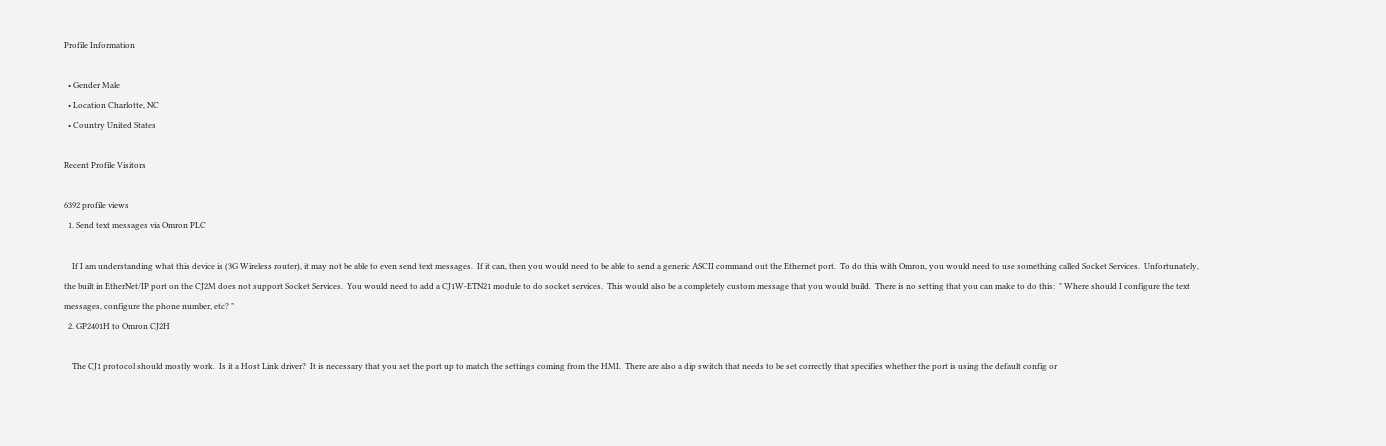Profile Information

  • Gender Male
  • Location Charlotte, NC
  • Country United States

Recent Profile Visitors

6392 profile views
  1. Send text messages via Omron PLC

    If I am understanding what this device is (3G Wireless router), it may not be able to even send text messages.  If it can, then you would need to be able to send a generic ASCII command out the Ethernet port.  To do this with Omron, you would need to use something called Socket Services.  Unfortunately, the built in EtherNet/IP port on the CJ2M does not support Socket Services.  You would need to add a CJ1W-ETN21 module to do socket services.  This would also be a completely custom message that you would build.  There is no setting that you can make to do this:  " Where should I configure the text messages, configure the phone number, etc? "
  2. GP2401H to Omron CJ2H

    The CJ1 protocol should mostly work.  Is it a Host Link driver?  It is necessary that you set the port up to match the settings coming from the HMI.  There are also a dip switch that needs to be set correctly that specifies whether the port is using the default config or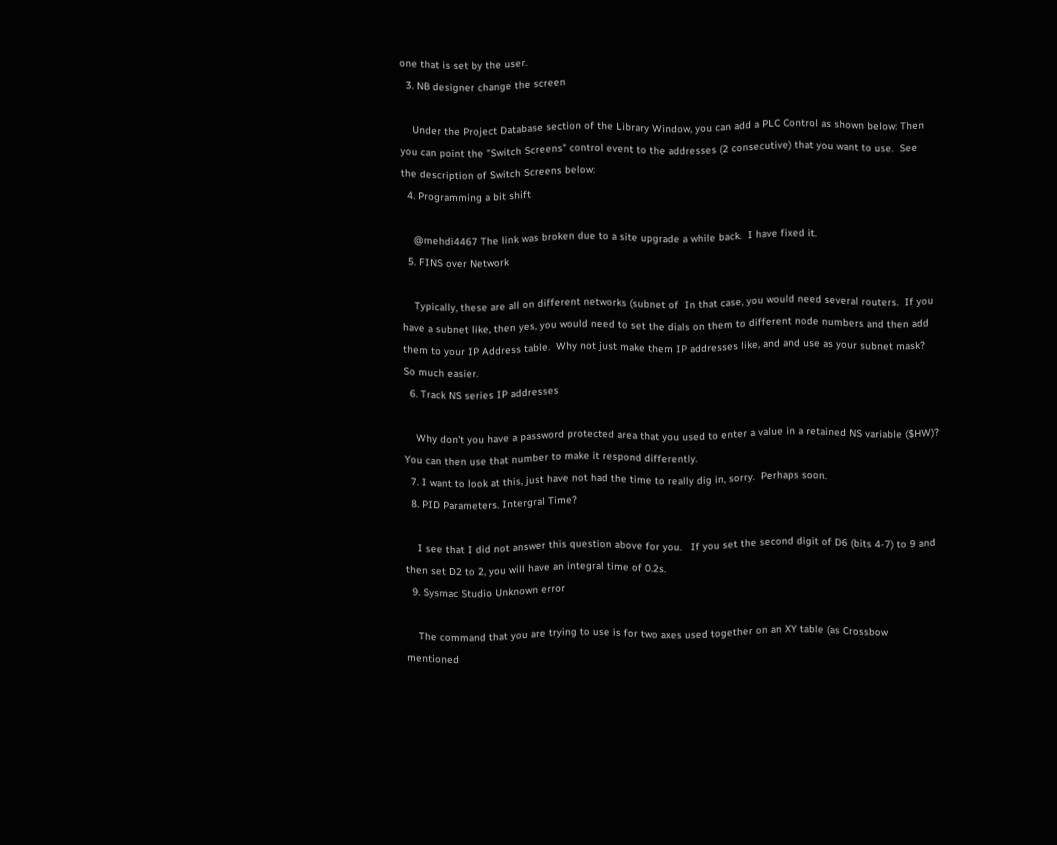one that is set by the user.
  3. NB designer change the screen

    Under the Project Database section of the Library Window, you can add a PLC Control as shown below: Then you can point the "Switch Screens" control event to the addresses (2 consecutive) that you want to use.  See the description of Switch Screens below:
  4. Programming a bit shift

    @mehdi4467 The link was broken due to a site upgrade a while back.  I have fixed it.
  5. FINS over Network

    Typically, these are all on different networks (subnet of  In that case, you would need several routers.  If you have a subnet like, then yes, you would need to set the dials on them to different node numbers and then add them to your IP Address table.  Why not just make them IP addresses like, and and use as your subnet mask?  So much easier.
  6. Track NS series IP addresses

    Why don't you have a password protected area that you used to enter a value in a retained NS variable ($HW)?  You can then use that number to make it respond differently.
  7. I want to look at this, just have not had the time to really dig in, sorry.  Perhaps soon.
  8. PID Parameters. Intergral Time?

    I see that I did not answer this question above for you.   If you set the second digit of D6 (bits 4-7) to 9 and then set D2 to 2, you will have an integral time of 0.2s.
  9. Sysmac Studio Unknown error

    The command that you are trying to use is for two axes used together on an XY table (as Crossbow mentioned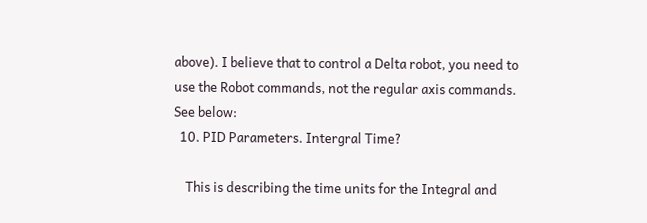above). I believe that to control a Delta robot, you need to use the Robot commands, not the regular axis commands.  See below:
  10. PID Parameters. Intergral Time?

    This is describing the time units for the Integral and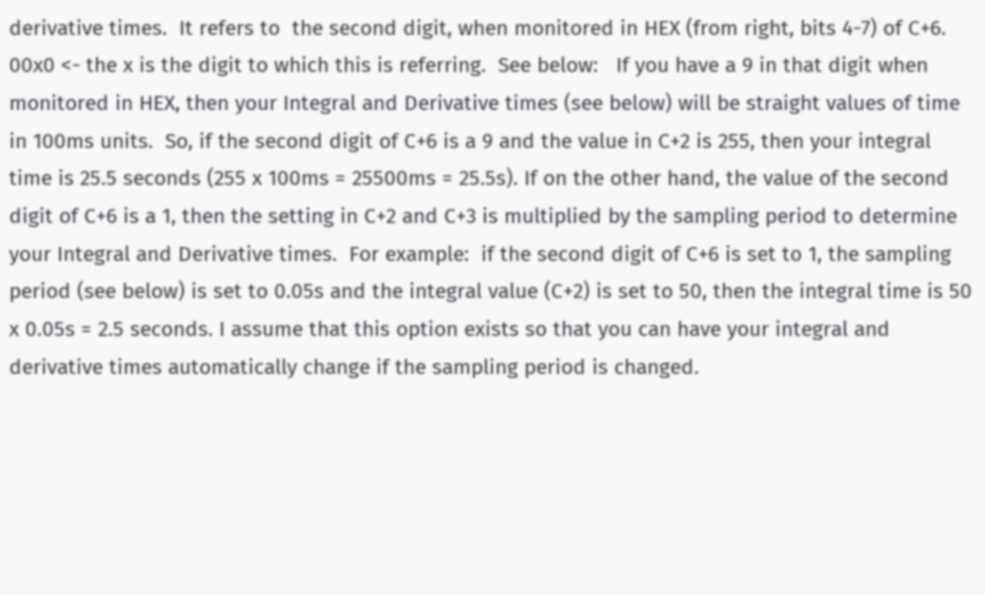derivative times.  It refers to  the second digit, when monitored in HEX (from right, bits 4-7) of C+6. 00x0 <- the x is the digit to which this is referring.  See below:   If you have a 9 in that digit when monitored in HEX, then your Integral and Derivative times (see below) will be straight values of time in 100ms units.  So, if the second digit of C+6 is a 9 and the value in C+2 is 255, then your integral time is 25.5 seconds (255 x 100ms = 25500ms = 25.5s). If on the other hand, the value of the second digit of C+6 is a 1, then the setting in C+2 and C+3 is multiplied by the sampling period to determine your Integral and Derivative times.  For example:  if the second digit of C+6 is set to 1, the sampling period (see below) is set to 0.05s and the integral value (C+2) is set to 50, then the integral time is 50 x 0.05s = 2.5 seconds. I assume that this option exists so that you can have your integral and derivative times automatically change if the sampling period is changed.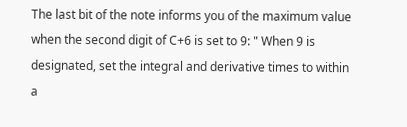The last bit of the note informs you of the maximum value when the second digit of C+6 is set to 9: " When 9 is designated, set the integral and derivative times to within a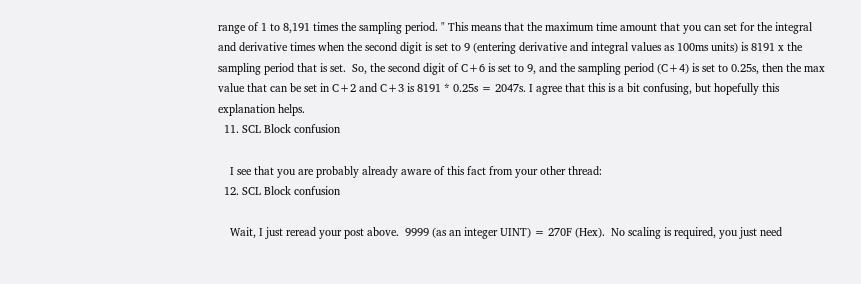range of 1 to 8,191 times the sampling period. " This means that the maximum time amount that you can set for the integral and derivative times when the second digit is set to 9 (entering derivative and integral values as 100ms units) is 8191 x the sampling period that is set.  So, the second digit of C+6 is set to 9, and the sampling period (C+4) is set to 0.25s, then the max value that can be set in C+2 and C+3 is 8191 * 0.25s = 2047s. I agree that this is a bit confusing, but hopefully this explanation helps.
  11. SCL Block confusion

    I see that you are probably already aware of this fact from your other thread:
  12. SCL Block confusion

    Wait, I just reread your post above.  9999 (as an integer UINT) = 270F (Hex).  No scaling is required, you just need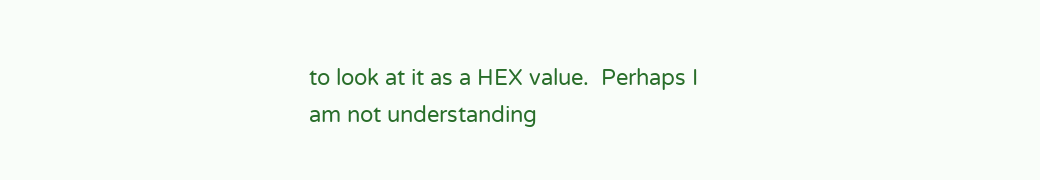to look at it as a HEX value.  Perhaps I am not understanding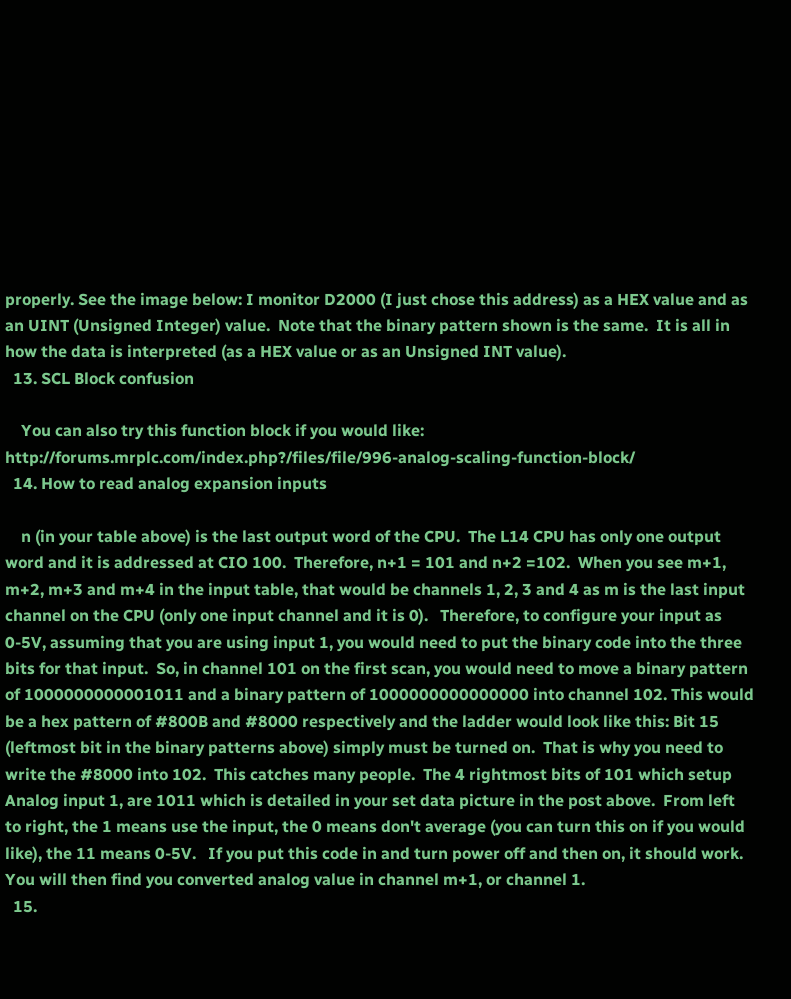properly. See the image below: I monitor D2000 (I just chose this address) as a HEX value and as an UINT (Unsigned Integer) value.  Note that the binary pattern shown is the same.  It is all in how the data is interpreted (as a HEX value or as an Unsigned INT value).
  13. SCL Block confusion

    You can also try this function block if you would like: http://forums.mrplc.com/index.php?/files/file/996-analog-scaling-function-block/
  14. How to read analog expansion inputs

    n (in your table above) is the last output word of the CPU.  The L14 CPU has only one output word and it is addressed at CIO 100.  Therefore, n+1 = 101 and n+2 =102.  When you see m+1, m+2, m+3 and m+4 in the input table, that would be channels 1, 2, 3 and 4 as m is the last input channel on the CPU (only one input channel and it is 0).   Therefore, to configure your input as 0-5V, assuming that you are using input 1, you would need to put the binary code into the three bits for that input.  So, in channel 101 on the first scan, you would need to move a binary pattern of 1000000000001011 and a binary pattern of 1000000000000000 into channel 102. This would be a hex pattern of #800B and #8000 respectively and the ladder would look like this: Bit 15 (leftmost bit in the binary patterns above) simply must be turned on.  That is why you need to write the #8000 into 102.  This catches many people.  The 4 rightmost bits of 101 which setup Analog input 1, are 1011 which is detailed in your set data picture in the post above.  From left to right, the 1 means use the input, the 0 means don't average (you can turn this on if you would like), the 11 means 0-5V.   If you put this code in and turn power off and then on, it should work.  You will then find you converted analog value in channel m+1, or channel 1.
  15.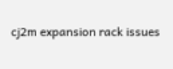cj2m expansion rack issues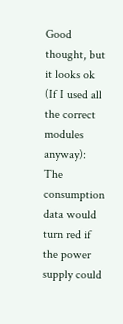Good thought, but it looks ok (If I used all the correct modules anyway): The consumption data would turn red if the power supply could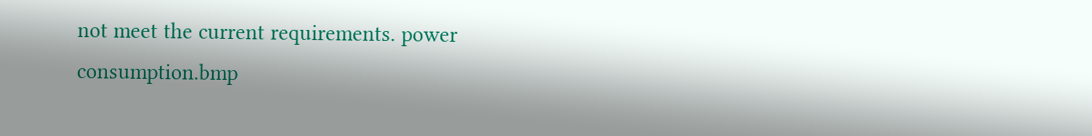not meet the current requirements. power consumption.bmp